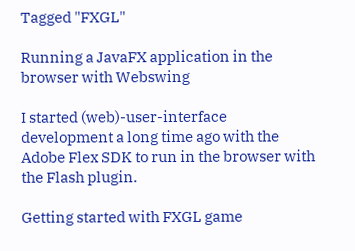Tagged "FXGL"

Running a JavaFX application in the browser with Webswing

I started (web)-user-interface development a long time ago with the Adobe Flex SDK to run in the browser with the Flash plugin.

Getting started with FXGL game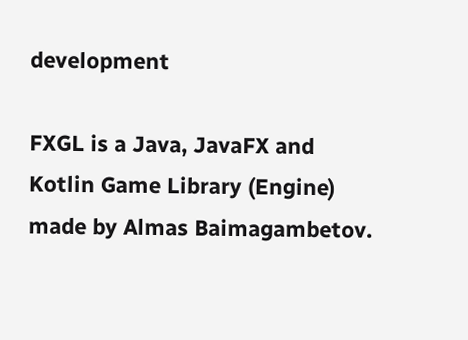development

FXGL is a Java, JavaFX and Kotlin Game Library (Engine) made by Almas Baimagambetov.